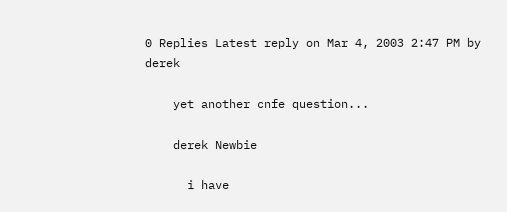0 Replies Latest reply on Mar 4, 2003 2:47 PM by derek

    yet another cnfe question...

    derek Newbie

      i have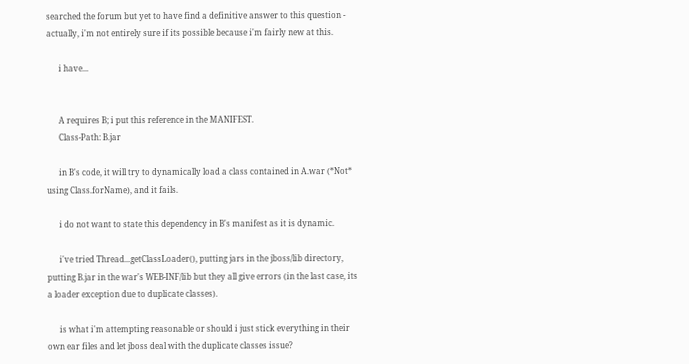searched the forum but yet to have find a definitive answer to this question - actually, i'm not entirely sure if its possible because i'm fairly new at this.

      i have...


      A requires B; i put this reference in the MANIFEST.
      Class-Path: B.jar

      in B's code, it will try to dynamically load a class contained in A.war (*Not* using Class.forName), and it fails.

      i do not want to state this dependency in B's manifest as it is dynamic.

      i've tried Thread...getClassLoader(), putting jars in the jboss/lib directory, putting B.jar in the war's WEB-INF/lib but they all give errors (in the last case, its a loader exception due to duplicate classes).

      is what i'm attempting reasonable or should i just stick everything in their own ear files and let jboss deal with the duplicate classes issue?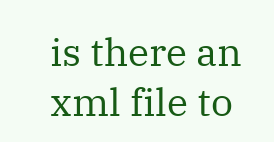is there an xml file to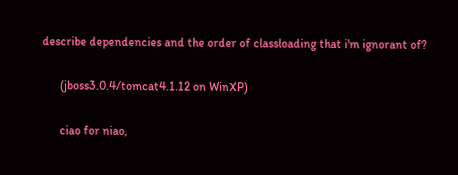describe dependencies and the order of classloading that i'm ignorant of?

      (jboss3.0.4/tomcat4.1.12 on WinXP)

      ciao for niao,